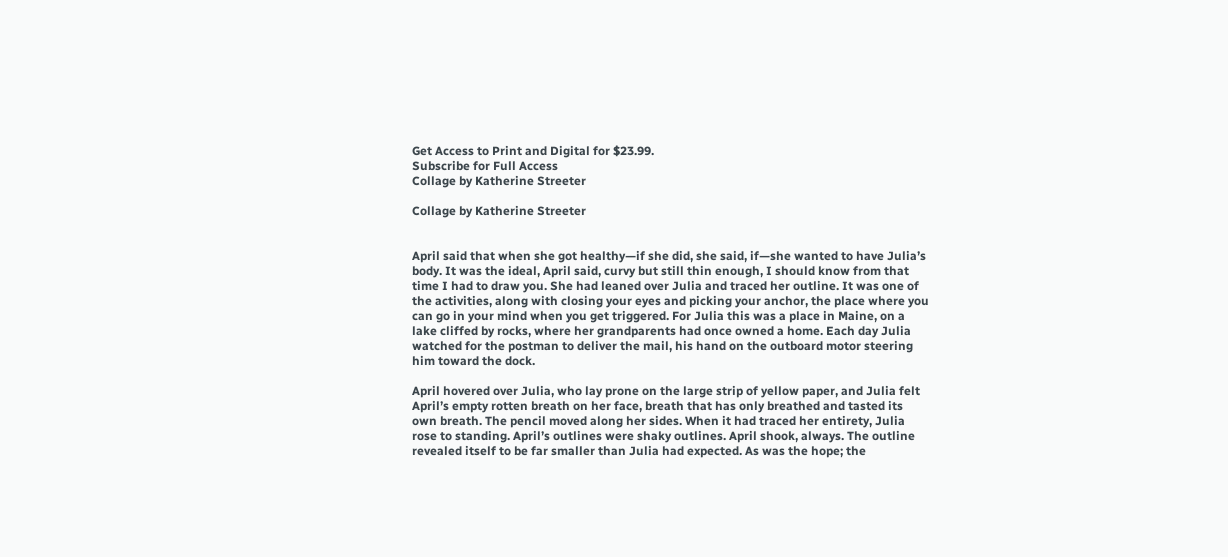Get Access to Print and Digital for $23.99.
Subscribe for Full Access
Collage by Katherine Streeter

Collage by Katherine Streeter


April said that when she got healthy—if she did, she said, if—she wanted to have Julia’s body. It was the ideal, April said, curvy but still thin enough, I should know from that time I had to draw you. She had leaned over Julia and traced her outline. It was one of the activities, along with closing your eyes and picking your anchor, the place where you can go in your mind when you get triggered. For Julia this was a place in Maine, on a lake cliffed by rocks, where her grandparents had once owned a home. Each day Julia watched for the postman to deliver the mail, his hand on the outboard motor steering him toward the dock.

April hovered over Julia, who lay prone on the large strip of yellow paper, and Julia felt April’s empty rotten breath on her face, breath that has only breathed and tasted its own breath. The pencil moved along her sides. When it had traced her entirety, Julia rose to standing. April’s outlines were shaky outlines. April shook, always. The outline revealed itself to be far smaller than Julia had expected. As was the hope; the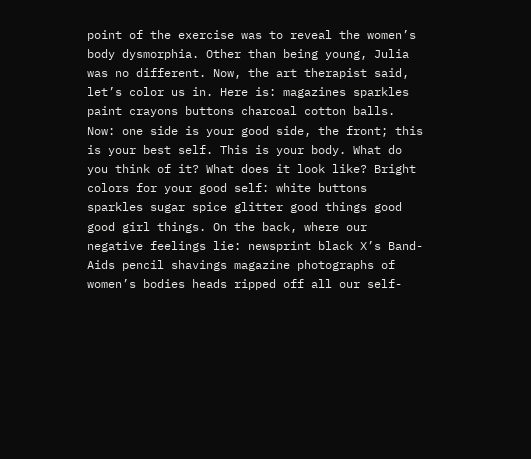point of the exercise was to reveal the women’s body dysmorphia. Other than being young, Julia was no different. Now, the art therapist said, let’s color us in. Here is: magazines sparkles paint crayons buttons charcoal cotton balls. Now: one side is your good side, the front; this is your best self. This is your body. What do you think of it? What does it look like? Bright colors for your good self: white buttons sparkles sugar spice glitter good things good good girl things. On the back, where our negative feelings lie: newsprint black X’s Band-Aids pencil shavings magazine photographs of women’s bodies heads ripped off all our self-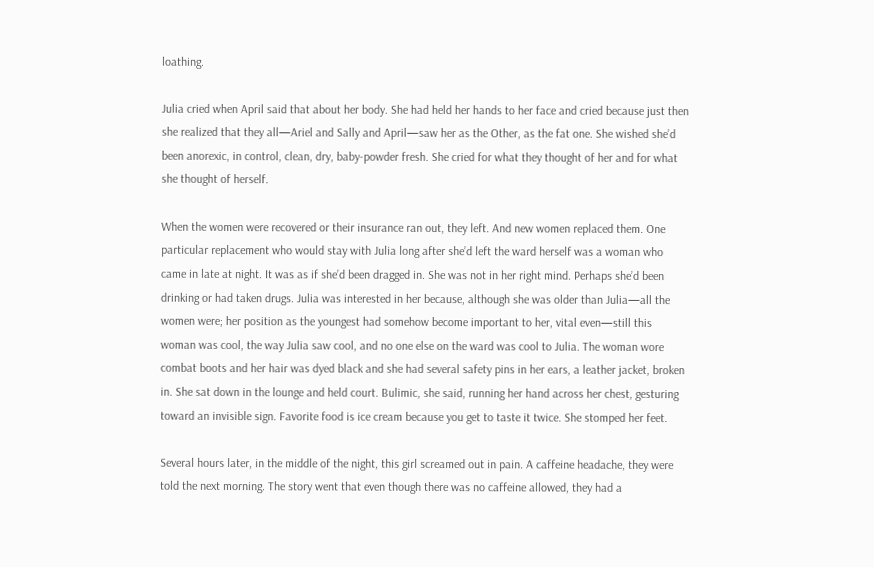loathing.

Julia cried when April said that about her body. She had held her hands to her face and cried because just then she realized that they all—Ariel and Sally and April—saw her as the Other, as the fat one. She wished she’d been anorexic, in control, clean, dry, baby-powder fresh. She cried for what they thought of her and for what she thought of herself.

When the women were recovered or their insurance ran out, they left. And new women replaced them. One particular replacement who would stay with Julia long after she’d left the ward herself was a woman who came in late at night. It was as if she’d been dragged in. She was not in her right mind. Perhaps she’d been drinking or had taken drugs. Julia was interested in her because, although she was older than Julia—all the women were; her position as the youngest had somehow become important to her, vital even—still this woman was cool, the way Julia saw cool, and no one else on the ward was cool to Julia. The woman wore combat boots and her hair was dyed black and she had several safety pins in her ears, a leather jacket, broken in. She sat down in the lounge and held court. Bulimic, she said, running her hand across her chest, gesturing toward an invisible sign. Favorite food is ice cream because you get to taste it twice. She stomped her feet.

Several hours later, in the middle of the night, this girl screamed out in pain. A caffeine headache, they were told the next morning. The story went that even though there was no caffeine allowed, they had a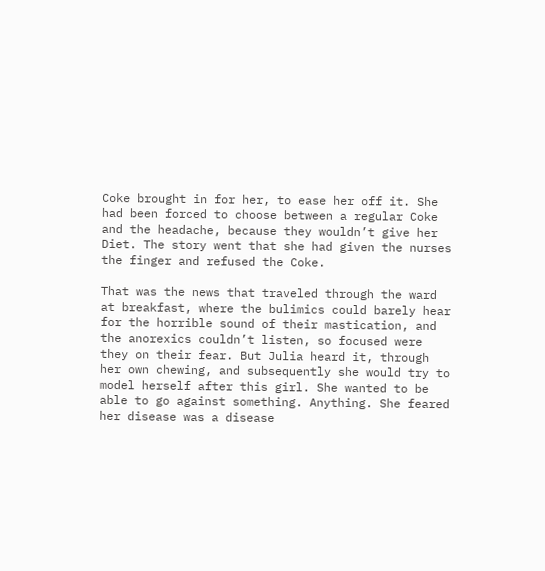Coke brought in for her, to ease her off it. She had been forced to choose between a regular Coke and the headache, because they wouldn’t give her Diet. The story went that she had given the nurses the finger and refused the Coke.

That was the news that traveled through the ward at breakfast, where the bulimics could barely hear for the horrible sound of their mastication, and the anorexics couldn’t listen, so focused were they on their fear. But Julia heard it, through her own chewing, and subsequently she would try to model herself after this girl. She wanted to be able to go against something. Anything. She feared her disease was a disease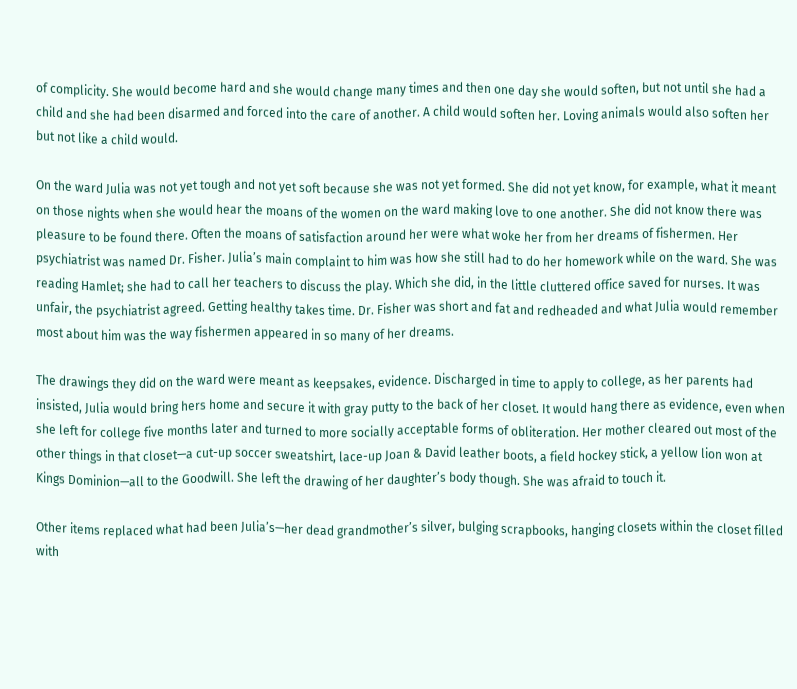of complicity. She would become hard and she would change many times and then one day she would soften, but not until she had a child and she had been disarmed and forced into the care of another. A child would soften her. Loving animals would also soften her but not like a child would.

On the ward Julia was not yet tough and not yet soft because she was not yet formed. She did not yet know, for example, what it meant on those nights when she would hear the moans of the women on the ward making love to one another. She did not know there was pleasure to be found there. Often the moans of satisfaction around her were what woke her from her dreams of fishermen. Her psychiatrist was named Dr. Fisher. Julia’s main complaint to him was how she still had to do her homework while on the ward. She was reading Hamlet; she had to call her teachers to discuss the play. Which she did, in the little cluttered office saved for nurses. It was unfair, the psychiatrist agreed. Getting healthy takes time. Dr. Fisher was short and fat and redheaded and what Julia would remember most about him was the way fishermen appeared in so many of her dreams.

The drawings they did on the ward were meant as keepsakes, evidence. Discharged in time to apply to college, as her parents had insisted, Julia would bring hers home and secure it with gray putty to the back of her closet. It would hang there as evidence, even when she left for college five months later and turned to more socially acceptable forms of obliteration. Her mother cleared out most of the other things in that closet—a cut-up soccer sweatshirt, lace-up Joan & David leather boots, a field hockey stick, a yellow lion won at Kings Dominion—all to the Goodwill. She left the drawing of her daughter’s body though. She was afraid to touch it.

Other items replaced what had been Julia’s—her dead grandmother’s silver, bulging scrapbooks, hanging closets within the closet filled with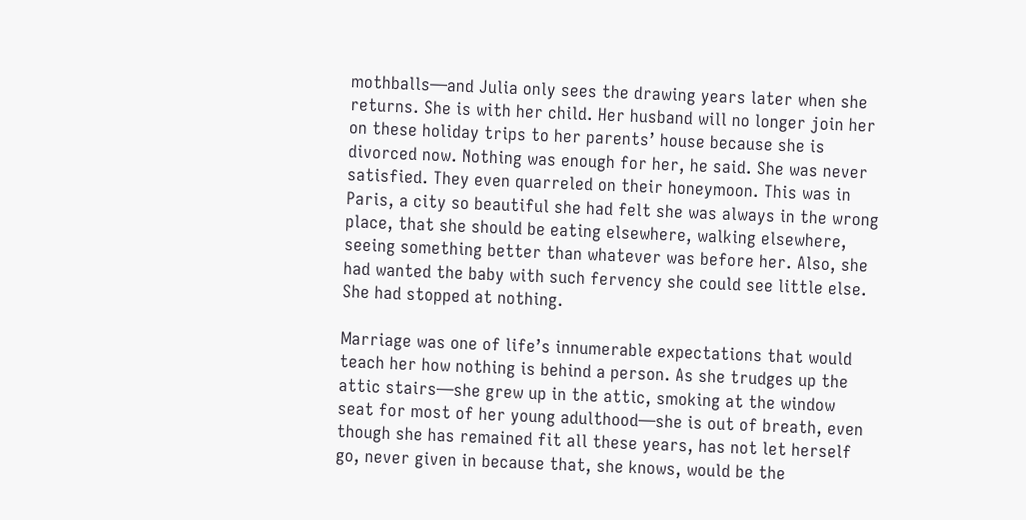mothballs—and Julia only sees the drawing years later when she returns. She is with her child. Her husband will no longer join her on these holiday trips to her parents’ house because she is divorced now. Nothing was enough for her, he said. She was never satisfied. They even quarreled on their honeymoon. This was in Paris, a city so beautiful she had felt she was always in the wrong place, that she should be eating elsewhere, walking elsewhere, seeing something better than whatever was before her. Also, she had wanted the baby with such fervency she could see little else. She had stopped at nothing.

Marriage was one of life’s innumerable expectations that would teach her how nothing is behind a person. As she trudges up the attic stairs—she grew up in the attic, smoking at the window seat for most of her young adulthood—she is out of breath, even though she has remained fit all these years, has not let herself go, never given in because that, she knows, would be the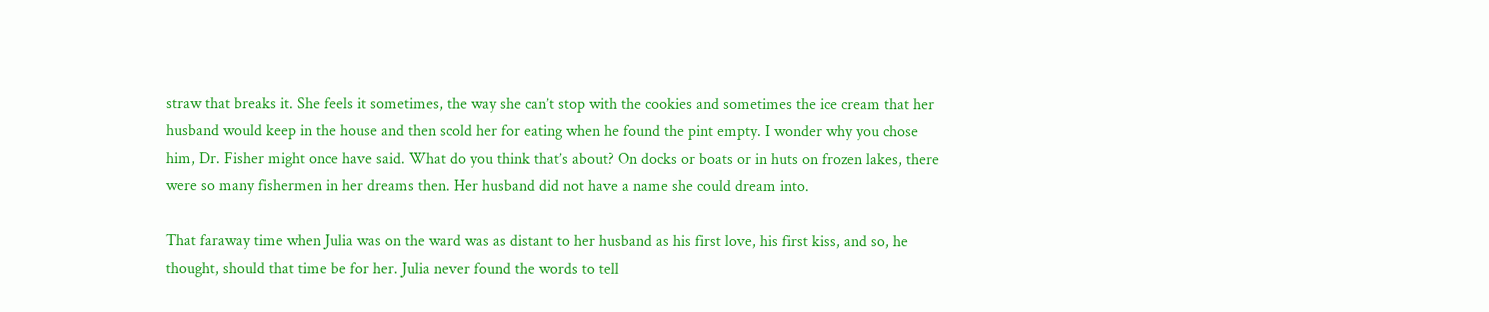straw that breaks it. She feels it sometimes, the way she can’t stop with the cookies and sometimes the ice cream that her husband would keep in the house and then scold her for eating when he found the pint empty. I wonder why you chose him, Dr. Fisher might once have said. What do you think that’s about? On docks or boats or in huts on frozen lakes, there were so many fishermen in her dreams then. Her husband did not have a name she could dream into.

That faraway time when Julia was on the ward was as distant to her husband as his first love, his first kiss, and so, he thought, should that time be for her. Julia never found the words to tell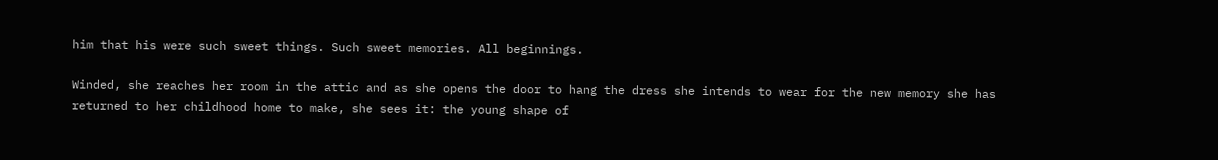him that his were such sweet things. Such sweet memories. All beginnings.

Winded, she reaches her room in the attic and as she opens the door to hang the dress she intends to wear for the new memory she has returned to her childhood home to make, she sees it: the young shape of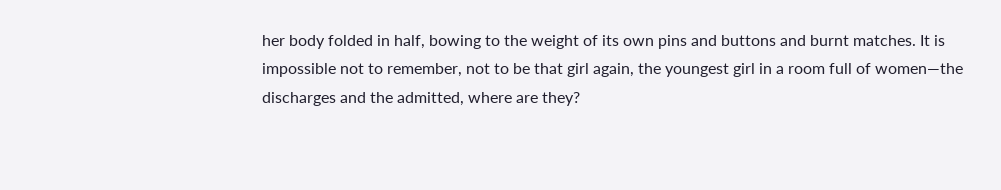her body folded in half, bowing to the weight of its own pins and buttons and burnt matches. It is impossible not to remember, not to be that girl again, the youngest girl in a room full of women—the discharges and the admitted, where are they?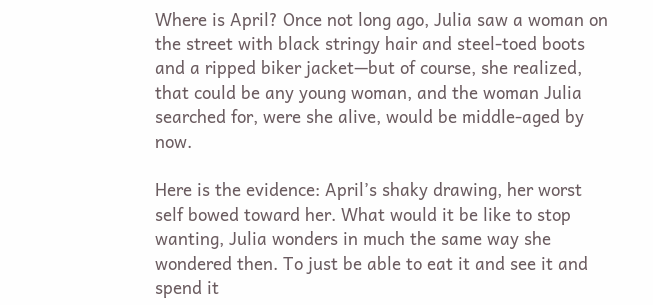Where is April? Once not long ago, Julia saw a woman on the street with black stringy hair and steel-toed boots and a ripped biker jacket—but of course, she realized, that could be any young woman, and the woman Julia searched for, were she alive, would be middle-aged by now.

Here is the evidence: April’s shaky drawing, her worst self bowed toward her. What would it be like to stop wanting, Julia wonders in much the same way she wondered then. To just be able to eat it and see it and spend it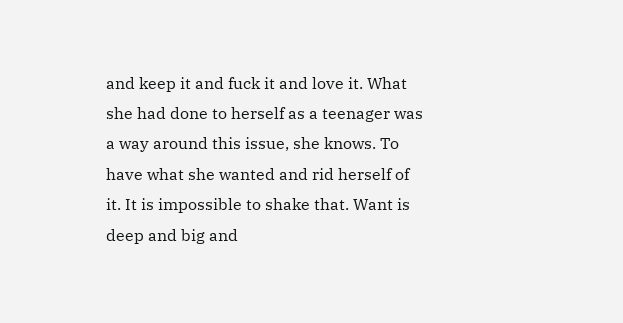and keep it and fuck it and love it. What she had done to herself as a teenager was a way around this issue, she knows. To have what she wanted and rid herself of it. It is impossible to shake that. Want is deep and big and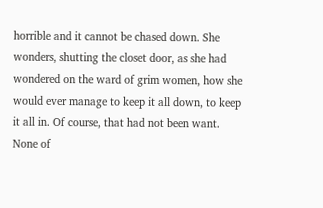horrible and it cannot be chased down. She wonders, shutting the closet door, as she had wondered on the ward of grim women, how she would ever manage to keep it all down, to keep it all in. Of course, that had not been want. None of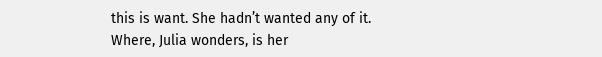this is want. She hadn’t wanted any of it. Where, Julia wonders, is her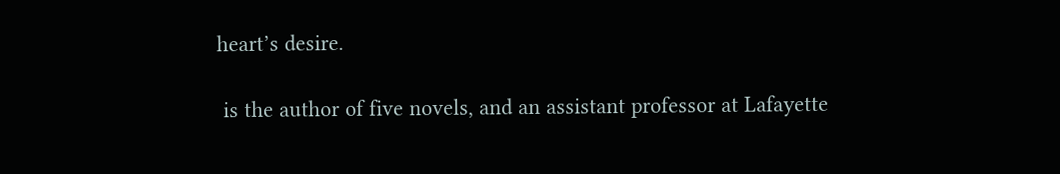heart’s desire.

 is the author of five novels, and an assistant professor at Lafayette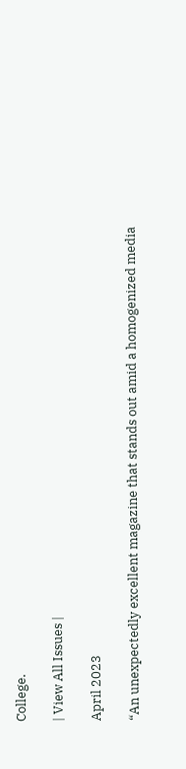College.

| View All Issues |

April 2023

“An unexpectedly excellent magazine that stands out amid a homogenized media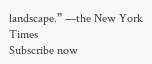landscape.” —the New York Times
Subscribe now